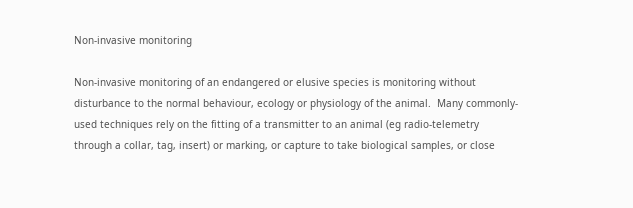Non-invasive monitoring

Non-invasive monitoring of an endangered or elusive species is monitoring without disturbance to the normal behaviour, ecology or physiology of the animal.  Many commonly-used techniques rely on the fitting of a transmitter to an animal (eg radio-telemetry through a collar, tag, insert) or marking, or capture to take biological samples, or close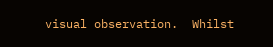visual observation.  Whilst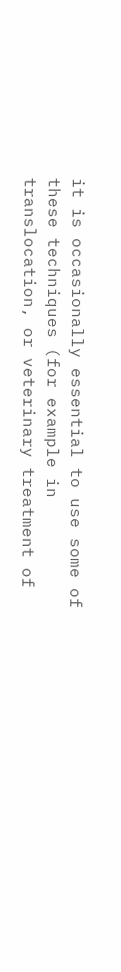it is occasionally essential to use some of these techniques (for example in translocation, or veterinary treatment of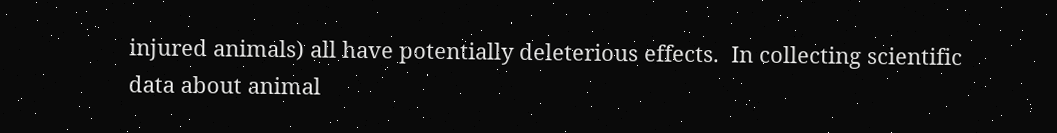injured animals) all have potentially deleterious effects.  In collecting scientific data about animal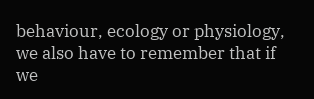behaviour, ecology or physiology, we also have to remember that if we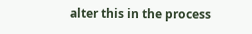alter this in the process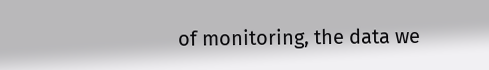of monitoring, the data we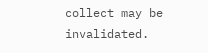collect may be invalidated.